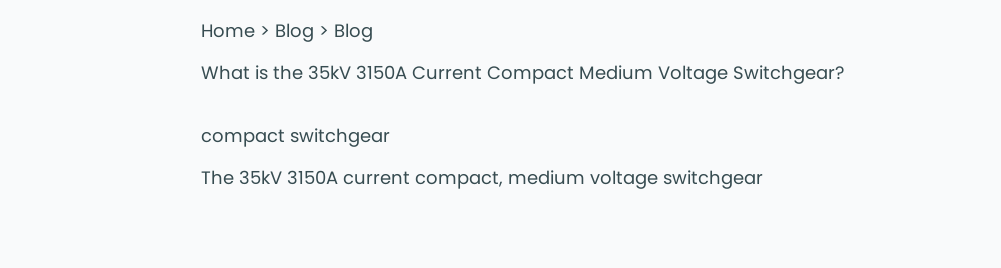Home > Blog > Blog

What is the 35kV 3150A Current Compact Medium Voltage Switchgear?


compact switchgear

The 35kV 3150A current compact, medium voltage switchgear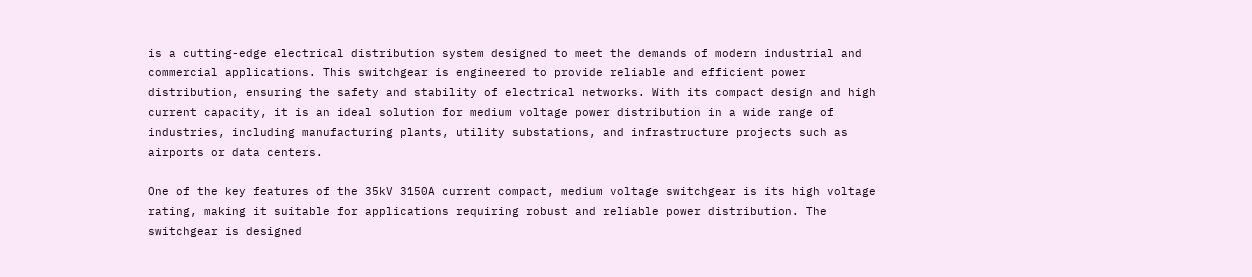is a cutting-edge electrical distribution system designed to meet the demands of modern industrial and commercial applications. This switchgear is engineered to provide reliable and efficient power distribution, ensuring the safety and stability of electrical networks. With its compact design and high current capacity, it is an ideal solution for medium voltage power distribution in a wide range of industries, including manufacturing plants, utility substations, and infrastructure projects such as airports or data centers.

One of the key features of the 35kV 3150A current compact, medium voltage switchgear is its high voltage rating, making it suitable for applications requiring robust and reliable power distribution. The switchgear is designed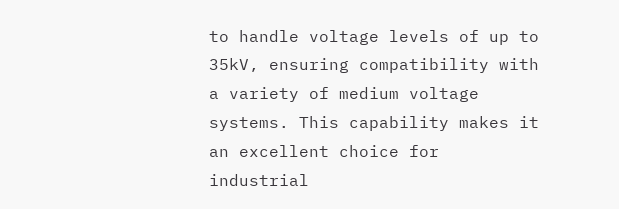to handle voltage levels of up to 35kV, ensuring compatibility with a variety of medium voltage systems. This capability makes it an excellent choice for industrial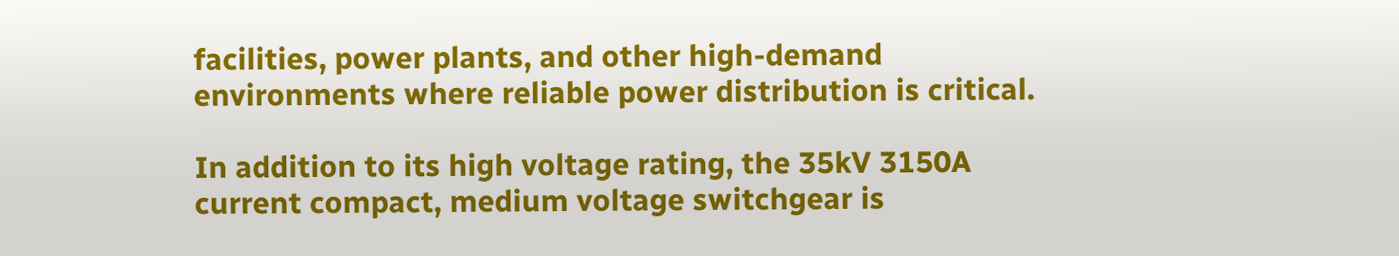facilities, power plants, and other high-demand environments where reliable power distribution is critical.

In addition to its high voltage rating, the 35kV 3150A current compact, medium voltage switchgear is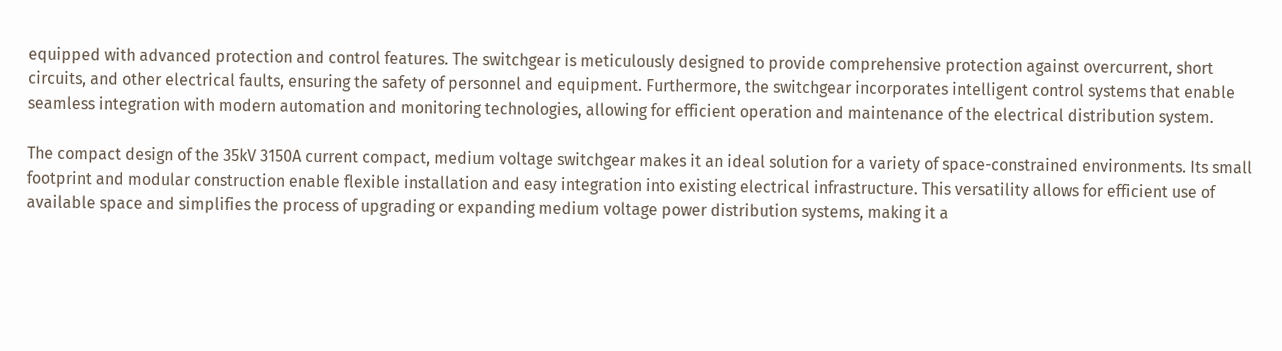equipped with advanced protection and control features. The switchgear is meticulously designed to provide comprehensive protection against overcurrent, short circuits, and other electrical faults, ensuring the safety of personnel and equipment. Furthermore, the switchgear incorporates intelligent control systems that enable seamless integration with modern automation and monitoring technologies, allowing for efficient operation and maintenance of the electrical distribution system.

The compact design of the 35kV 3150A current compact, medium voltage switchgear makes it an ideal solution for a variety of space-constrained environments. Its small footprint and modular construction enable flexible installation and easy integration into existing electrical infrastructure. This versatility allows for efficient use of available space and simplifies the process of upgrading or expanding medium voltage power distribution systems, making it a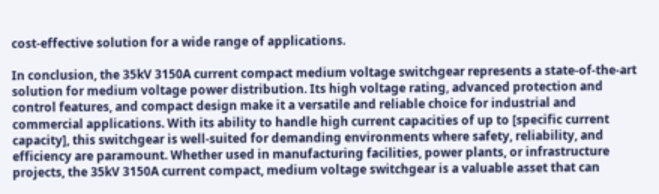cost-effective solution for a wide range of applications.

In conclusion, the 35kV 3150A current compact medium voltage switchgear represents a state-of-the-art solution for medium voltage power distribution. Its high voltage rating, advanced protection and control features, and compact design make it a versatile and reliable choice for industrial and commercial applications. With its ability to handle high current capacities of up to [specific current capacity], this switchgear is well-suited for demanding environments where safety, reliability, and efficiency are paramount. Whether used in manufacturing facilities, power plants, or infrastructure projects, the 35kV 3150A current compact, medium voltage switchgear is a valuable asset that can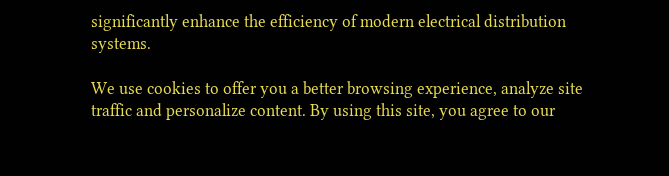significantly enhance the efficiency of modern electrical distribution systems.

We use cookies to offer you a better browsing experience, analyze site traffic and personalize content. By using this site, you agree to our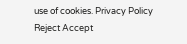use of cookies. Privacy Policy
Reject Accept